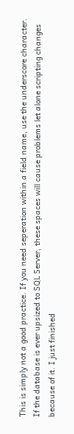This is simply not a good practice. If you need seperation within a field name, use the underscore character. If the database is ever upsized to SQL Server, these spaces will cause problems let alone scripting changes because of it. I just finished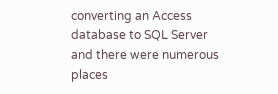converting an Access database to SQL Server and there were numerous places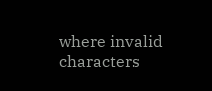where invalid characters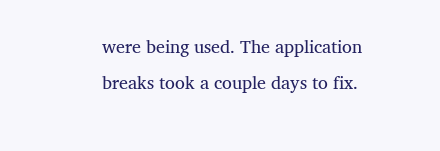were being used. The application breaks took a couple days to fix.